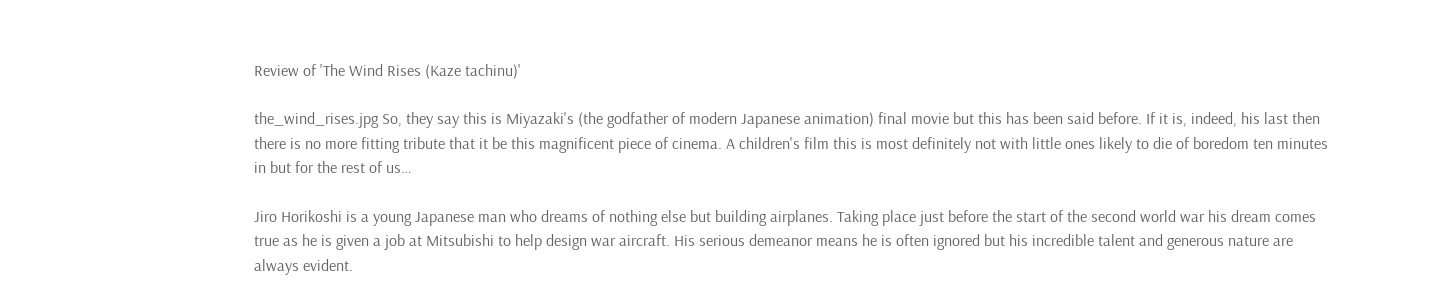Review of 'The Wind Rises (Kaze tachinu)'

the_wind_rises.jpg So, they say this is Miyazaki's (the godfather of modern Japanese animation) final movie but this has been said before. If it is, indeed, his last then there is no more fitting tribute that it be this magnificent piece of cinema. A children's film this is most definitely not with little ones likely to die of boredom ten minutes in but for the rest of us…

Jiro Horikoshi is a young Japanese man who dreams of nothing else but building airplanes. Taking place just before the start of the second world war his dream comes true as he is given a job at Mitsubishi to help design war aircraft. His serious demeanor means he is often ignored but his incredible talent and generous nature are always evident.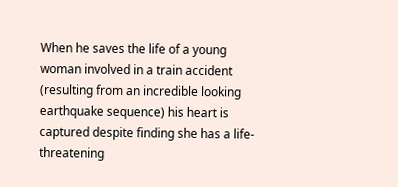When he saves the life of a young woman involved in a train accident (resulting from an incredible looking earthquake sequence) his heart is captured despite finding she has a life-threatening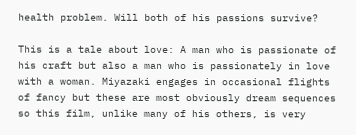health problem. Will both of his passions survive?

This is a tale about love: A man who is passionate of his craft but also a man who is passionately in love with a woman. Miyazaki engages in occasional flights of fancy but these are most obviously dream sequences so this film, unlike many of his others, is very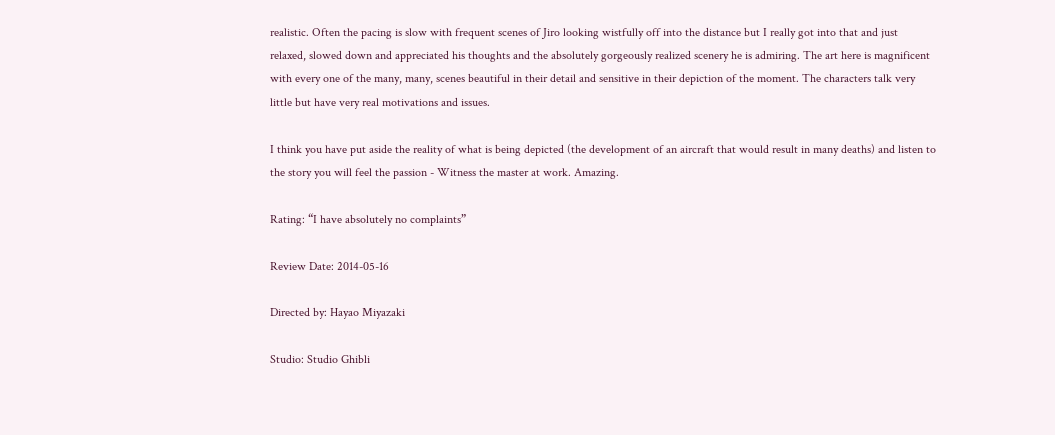realistic. Often the pacing is slow with frequent scenes of Jiro looking wistfully off into the distance but I really got into that and just relaxed, slowed down and appreciated his thoughts and the absolutely gorgeously realized scenery he is admiring. The art here is magnificent with every one of the many, many, scenes beautiful in their detail and sensitive in their depiction of the moment. The characters talk very little but have very real motivations and issues.

I think you have put aside the reality of what is being depicted (the development of an aircraft that would result in many deaths) and listen to the story you will feel the passion - Witness the master at work. Amazing.

Rating: “I have absolutely no complaints”

Review Date: 2014-05-16

Directed by: Hayao Miyazaki

Studio: Studio Ghibli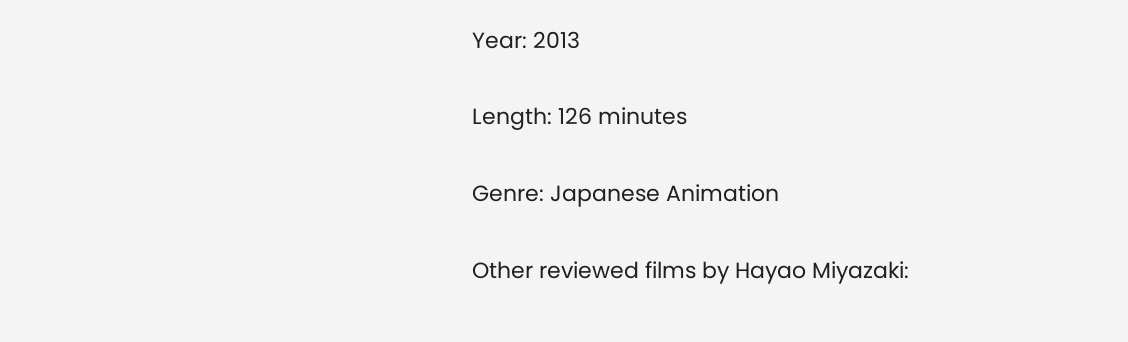Year: 2013

Length: 126 minutes

Genre: Japanese Animation

Other reviewed films by Hayao Miyazaki: